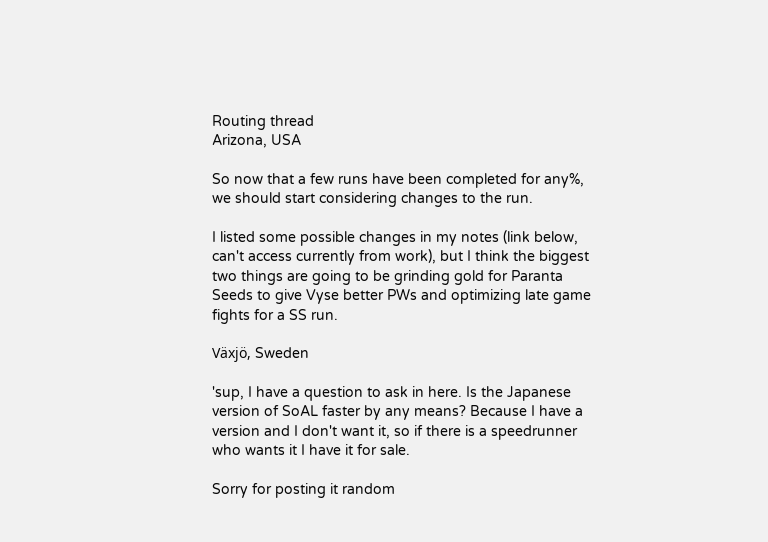Routing thread
Arizona, USA

So now that a few runs have been completed for any%, we should start considering changes to the run.

I listed some possible changes in my notes (link below, can't access currently from work), but I think the biggest two things are going to be grinding gold for Paranta Seeds to give Vyse better PWs and optimizing late game fights for a SS run.

Växjö, Sweden

'sup, I have a question to ask in here. Is the Japanese version of SoAL faster by any means? Because I have a version and I don't want it, so if there is a speedrunner who wants it I have it for sale.

Sorry for posting it random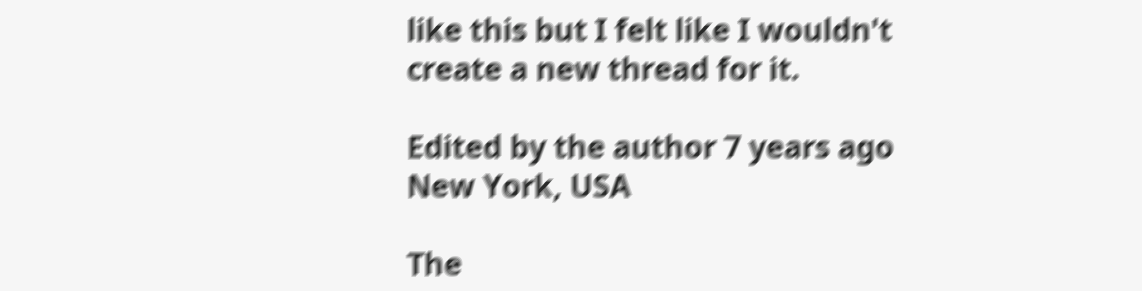like this but I felt like I wouldn't create a new thread for it.

Edited by the author 7 years ago
New York, USA

The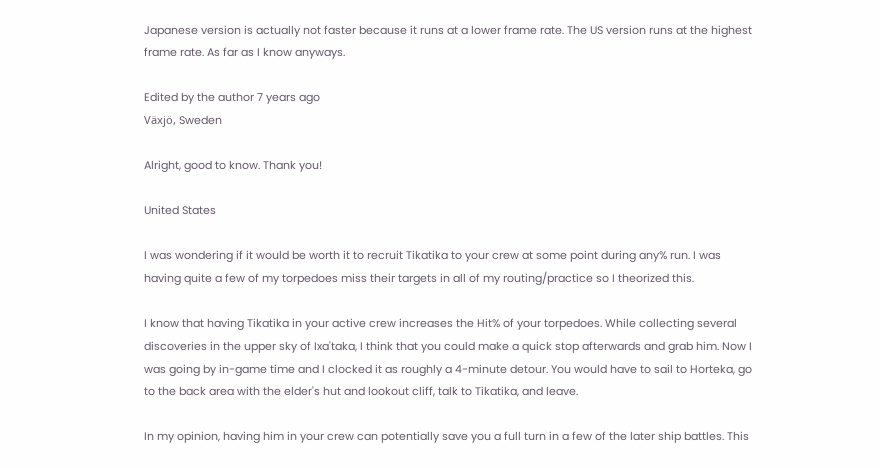Japanese version is actually not faster because it runs at a lower frame rate. The US version runs at the highest frame rate. As far as I know anyways.

Edited by the author 7 years ago
Växjö, Sweden

Alright, good to know. Thank you!

United States

I was wondering if it would be worth it to recruit Tikatika to your crew at some point during any% run. I was having quite a few of my torpedoes miss their targets in all of my routing/practice so I theorized this.

I know that having Tikatika in your active crew increases the Hit% of your torpedoes. While collecting several discoveries in the upper sky of Ixa'taka, I think that you could make a quick stop afterwards and grab him. Now I was going by in-game time and I clocked it as roughly a 4-minute detour. You would have to sail to Horteka, go to the back area with the elder's hut and lookout cliff, talk to Tikatika, and leave.

In my opinion, having him in your crew can potentially save you a full turn in a few of the later ship battles. This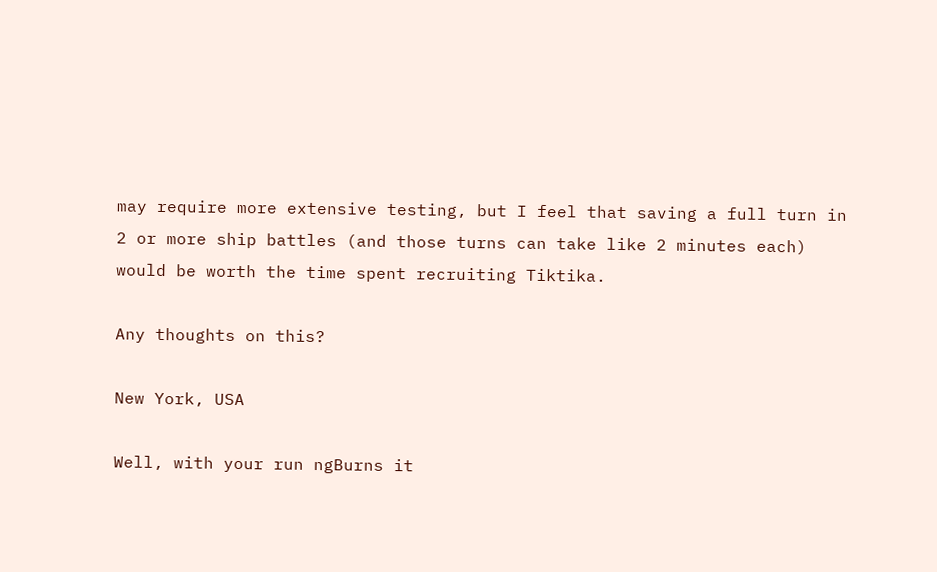may require more extensive testing, but I feel that saving a full turn in 2 or more ship battles (and those turns can take like 2 minutes each) would be worth the time spent recruiting Tiktika.

Any thoughts on this?

New York, USA

Well, with your run ngBurns it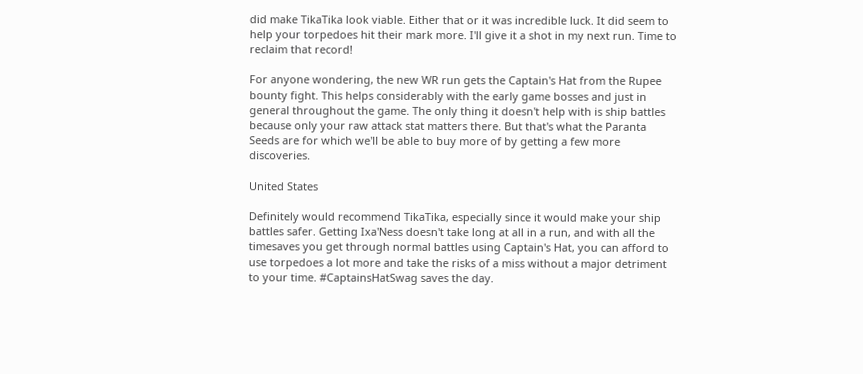did make TikaTika look viable. Either that or it was incredible luck. It did seem to help your torpedoes hit their mark more. I'll give it a shot in my next run. Time to reclaim that record!

For anyone wondering, the new WR run gets the Captain's Hat from the Rupee bounty fight. This helps considerably with the early game bosses and just in general throughout the game. The only thing it doesn't help with is ship battles because only your raw attack stat matters there. But that's what the Paranta Seeds are for which we'll be able to buy more of by getting a few more discoveries.

United States

Definitely would recommend TikaTika, especially since it would make your ship battles safer. Getting Ixa'Ness doesn't take long at all in a run, and with all the timesaves you get through normal battles using Captain's Hat, you can afford to use torpedoes a lot more and take the risks of a miss without a major detriment to your time. #CaptainsHatSwag saves the day.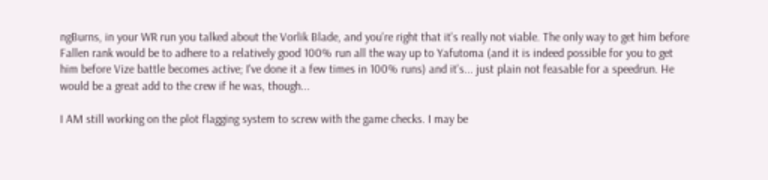ngBurns, in your WR run you talked about the Vorlik Blade, and you're right that it's really not viable. The only way to get him before Fallen rank would be to adhere to a relatively good 100% run all the way up to Yafutoma (and it is indeed possible for you to get him before Vize battle becomes active; I've done it a few times in 100% runs) and it's... just plain not feasable for a speedrun. He would be a great add to the crew if he was, though...

I AM still working on the plot flagging system to screw with the game checks. I may be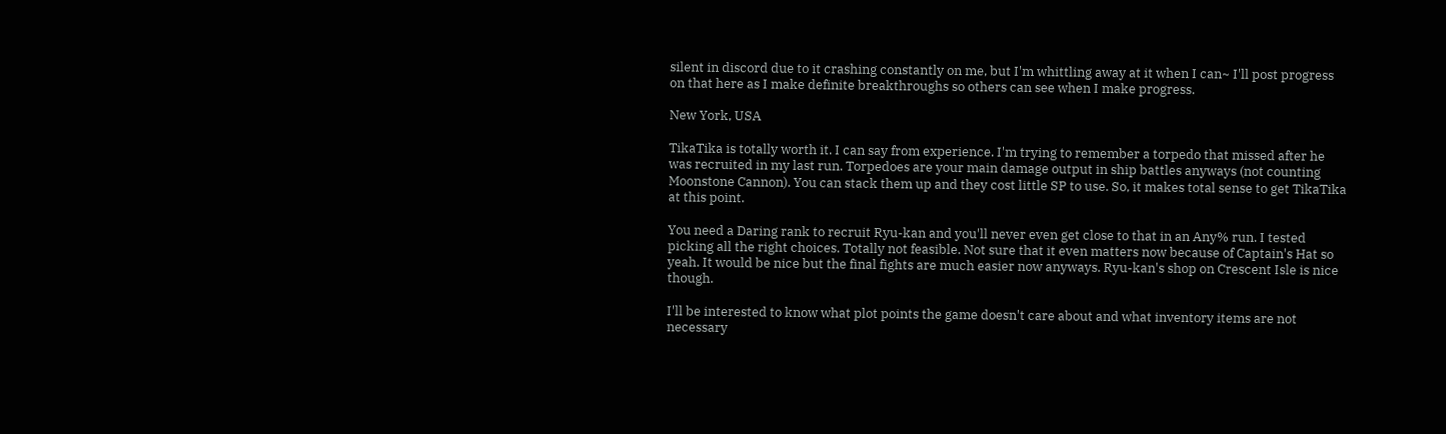silent in discord due to it crashing constantly on me, but I'm whittling away at it when I can~ I'll post progress on that here as I make definite breakthroughs so others can see when I make progress.

New York, USA

TikaTika is totally worth it. I can say from experience. I'm trying to remember a torpedo that missed after he was recruited in my last run. Torpedoes are your main damage output in ship battles anyways (not counting Moonstone Cannon). You can stack them up and they cost little SP to use. So, it makes total sense to get TikaTika at this point.

You need a Daring rank to recruit Ryu-kan and you'll never even get close to that in an Any% run. I tested picking all the right choices. Totally not feasible. Not sure that it even matters now because of Captain's Hat so yeah. It would be nice but the final fights are much easier now anyways. Ryu-kan's shop on Crescent Isle is nice though.

I'll be interested to know what plot points the game doesn't care about and what inventory items are not necessary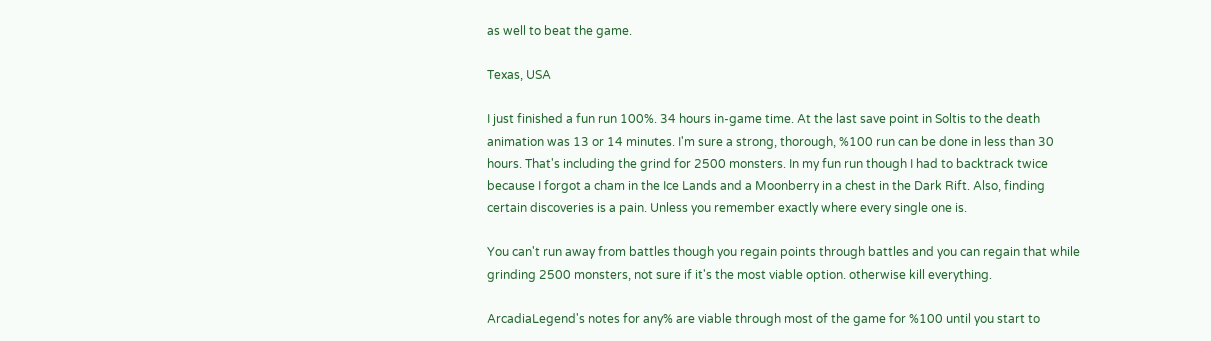as well to beat the game.

Texas, USA

I just finished a fun run 100%. 34 hours in-game time. At the last save point in Soltis to the death animation was 13 or 14 minutes. I'm sure a strong, thorough, %100 run can be done in less than 30 hours. That's including the grind for 2500 monsters. In my fun run though I had to backtrack twice because I forgot a cham in the Ice Lands and a Moonberry in a chest in the Dark Rift. Also, finding certain discoveries is a pain. Unless you remember exactly where every single one is.

You can't run away from battles though you regain points through battles and you can regain that while grinding 2500 monsters, not sure if it's the most viable option. otherwise kill everything.

ArcadiaLegend's notes for any% are viable through most of the game for %100 until you start to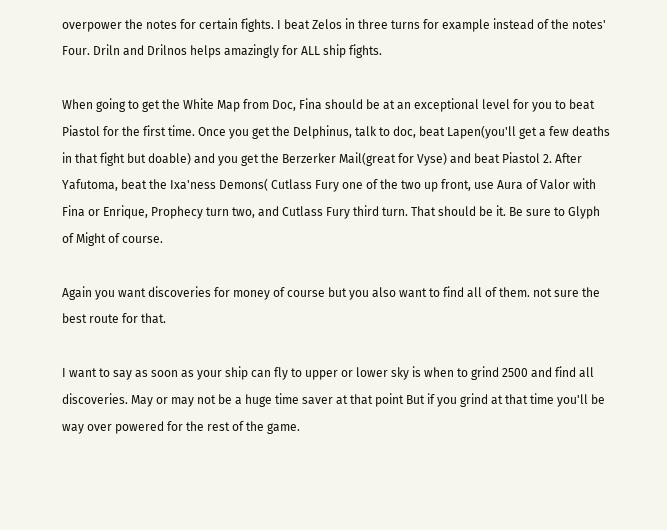overpower the notes for certain fights. I beat Zelos in three turns for example instead of the notes' Four. Driln and Drilnos helps amazingly for ALL ship fights.

When going to get the White Map from Doc, Fina should be at an exceptional level for you to beat Piastol for the first time. Once you get the Delphinus, talk to doc, beat Lapen(you'll get a few deaths in that fight but doable) and you get the Berzerker Mail(great for Vyse) and beat Piastol 2. After Yafutoma, beat the Ixa'ness Demons( Cutlass Fury one of the two up front, use Aura of Valor with Fina or Enrique, Prophecy turn two, and Cutlass Fury third turn. That should be it. Be sure to Glyph of Might of course.

Again you want discoveries for money of course but you also want to find all of them. not sure the best route for that.

I want to say as soon as your ship can fly to upper or lower sky is when to grind 2500 and find all discoveries. May or may not be a huge time saver at that point But if you grind at that time you'll be way over powered for the rest of the game.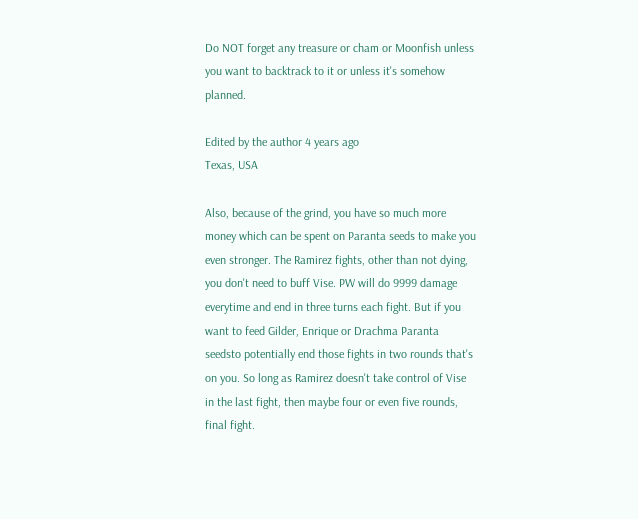Do NOT forget any treasure or cham or Moonfish unless you want to backtrack to it or unless it's somehow planned.

Edited by the author 4 years ago
Texas, USA

Also, because of the grind, you have so much more money which can be spent on Paranta seeds to make you even stronger. The Ramirez fights, other than not dying, you don't need to buff Vise. PW will do 9999 damage everytime and end in three turns each fight. But if you want to feed Gilder, Enrique or Drachma Paranta seedsto potentially end those fights in two rounds that's on you. So long as Ramirez doesn't take control of Vise in the last fight, then maybe four or even five rounds, final fight.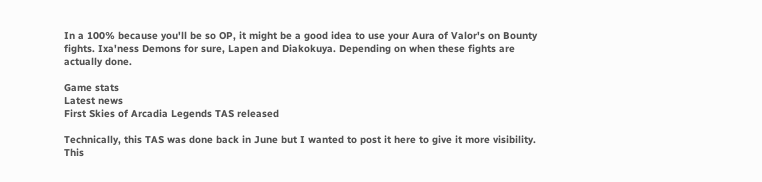In a 100% because you'll be so OP, it might be a good idea to use your Aura of Valor's on Bounty fights. Ixa'ness Demons for sure, Lapen and Diakokuya. Depending on when these fights are actually done.

Game stats
Latest news
First Skies of Arcadia Legends TAS released

Technically, this TAS was done back in June but I wanted to post it here to give it more visibility. This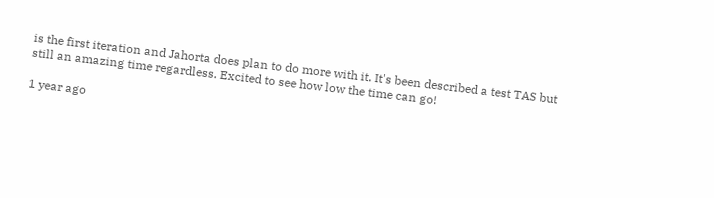is the first iteration and Jahorta does plan to do more with it. It's been described a test TAS but still an amazing time regardless. Excited to see how low the time can go!

1 year ago